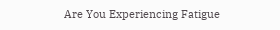Are You Experiencing Fatigue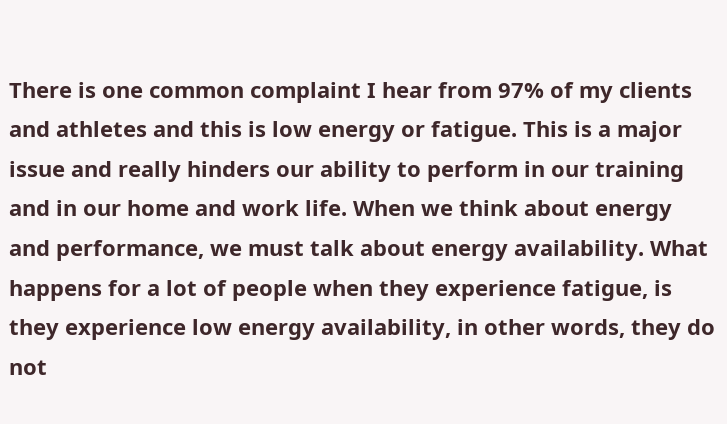There is one common complaint I hear from 97% of my clients and athletes and this is low energy or fatigue. This is a major issue and really hinders our ability to perform in our training and in our home and work life. When we think about energy and performance, we must talk about energy availability. What happens for a lot of people when they experience fatigue, is they experience low energy availability, in other words, they do not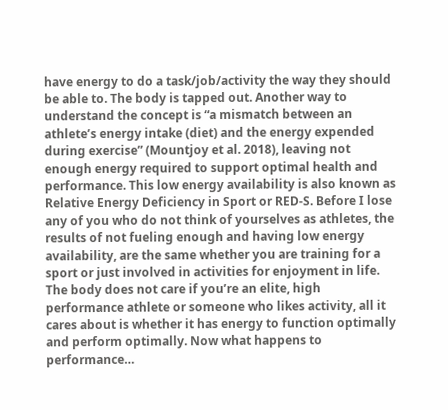have energy to do a task/job/activity the way they should be able to. The body is tapped out. Another way to understand the concept is “a mismatch between an athlete’s energy intake (diet) and the energy expended during exercise” (Mountjoy et al. 2018), leaving not enough energy required to support optimal health and performance. This low energy availability is also known as Relative Energy Deficiency in Sport or RED-S. Before I lose any of you who do not think of yourselves as athletes, the results of not fueling enough and having low energy availability, are the same whether you are training for a sport or just involved in activities for enjoyment in life. The body does not care if you’re an elite, high performance athlete or someone who likes activity, all it cares about is whether it has energy to function optimally and perform optimally. Now what happens to performance…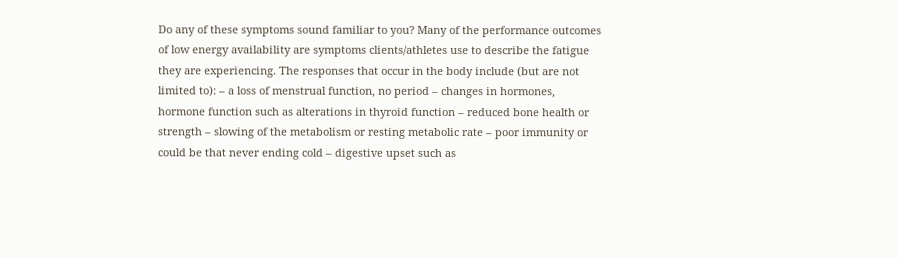Do any of these symptoms sound familiar to you? Many of the performance outcomes of low energy availability are symptoms clients/athletes use to describe the fatigue they are experiencing. The responses that occur in the body include (but are not limited to): – a loss of menstrual function, no period – changes in hormones, hormone function such as alterations in thyroid function – reduced bone health or strength – slowing of the metabolism or resting metabolic rate – poor immunity or could be that never ending cold – digestive upset such as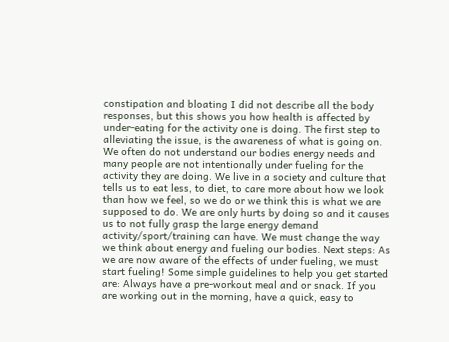constipation and bloating I did not describe all the body responses, but this shows you how health is affected by under-eating for the activity one is doing. The first step to alleviating the issue, is the awareness of what is going on. We often do not understand our bodies energy needs and many people are not intentionally under fueling for the activity they are doing. We live in a society and culture that tells us to eat less, to diet, to care more about how we look than how we feel, so we do or we think this is what we are supposed to do. We are only hurts by doing so and it causes us to not fully grasp the large energy demand activity/sport/training can have. We must change the way we think about energy and fueling our bodies. Next steps: As we are now aware of the effects of under fueling, we must start fueling! Some simple guidelines to help you get started are: Always have a pre-workout meal and or snack. If you are working out in the morning, have a quick, easy to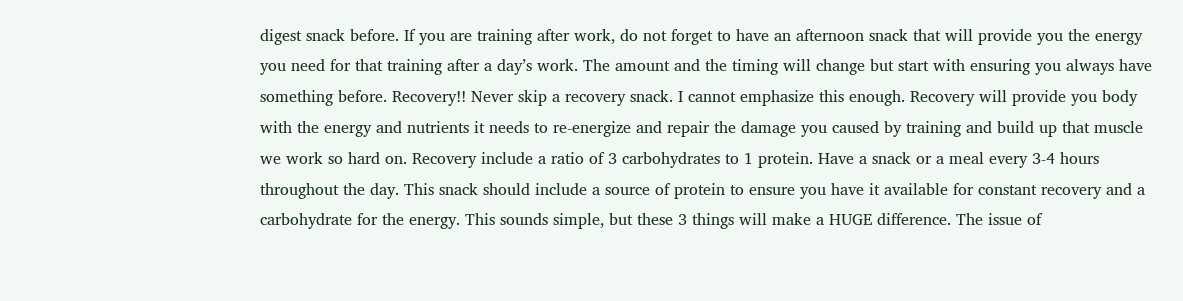digest snack before. If you are training after work, do not forget to have an afternoon snack that will provide you the energy you need for that training after a day’s work. The amount and the timing will change but start with ensuring you always have something before. Recovery!! Never skip a recovery snack. I cannot emphasize this enough. Recovery will provide you body with the energy and nutrients it needs to re-energize and repair the damage you caused by training and build up that muscle we work so hard on. Recovery include a ratio of 3 carbohydrates to 1 protein. Have a snack or a meal every 3-4 hours throughout the day. This snack should include a source of protein to ensure you have it available for constant recovery and a carbohydrate for the energy. This sounds simple, but these 3 things will make a HUGE difference. The issue of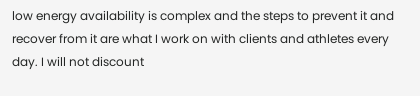low energy availability is complex and the steps to prevent it and recover from it are what I work on with clients and athletes every day. I will not discount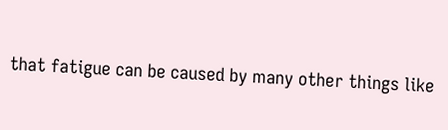that fatigue can be caused by many other things like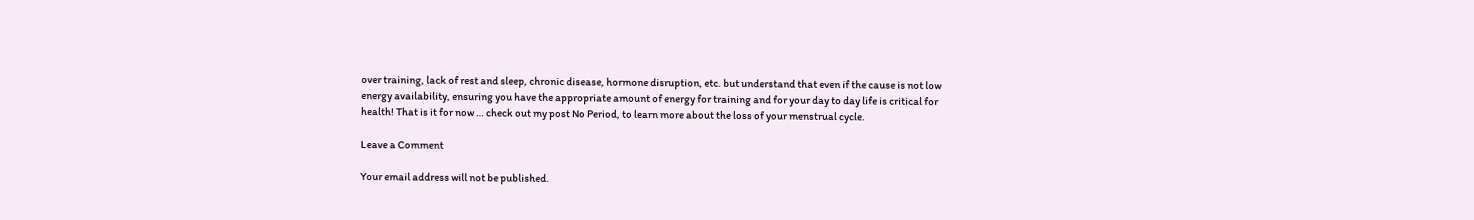over training, lack of rest and sleep, chronic disease, hormone disruption, etc. but understand that even if the cause is not low energy availability, ensuring you have the appropriate amount of energy for training and for your day to day life is critical for health! That is it for now … check out my post No Period, to learn more about the loss of your menstrual cycle.

Leave a Comment

Your email address will not be published.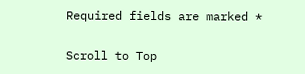Required fields are marked *

Scroll to Top